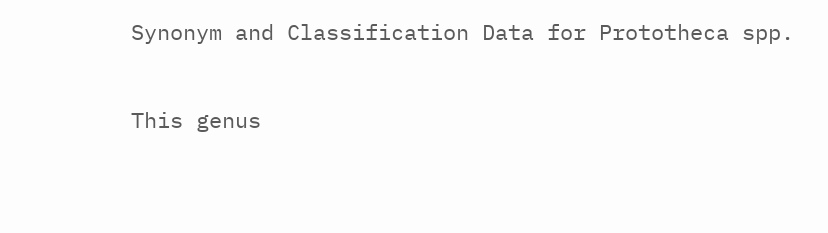Synonym and Classification Data for Prototheca spp.

This genus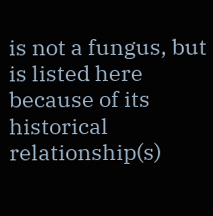is not a fungus, but is listed here because of its historical relationship(s)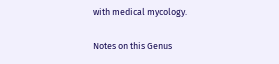with medical mycology.

Notes on this Genus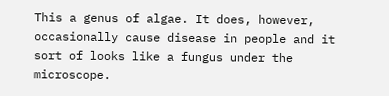This a genus of algae. It does, however, occasionally cause disease in people and it sort of looks like a fungus under the microscope.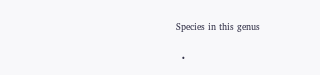Species in this genus

  •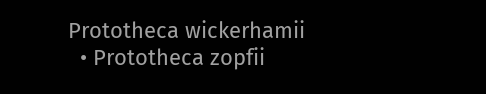Prototheca wickerhamii
  • Prototheca zopfii